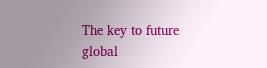The key to future global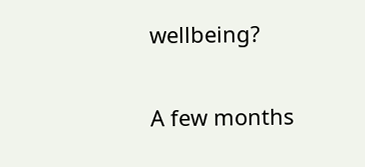wellbeing?

A few months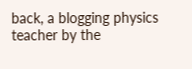back, a blogging physics teacher by the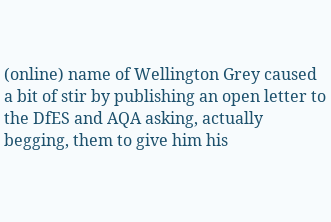(online) name of Wellington Grey caused a bit of stir by publishing an open letter to the DfES and AQA asking, actually begging, them to give him his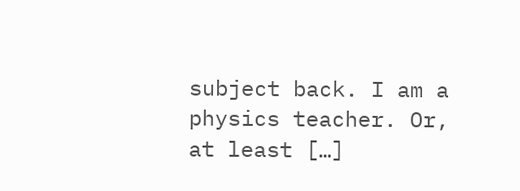subject back. I am a physics teacher. Or, at least […]